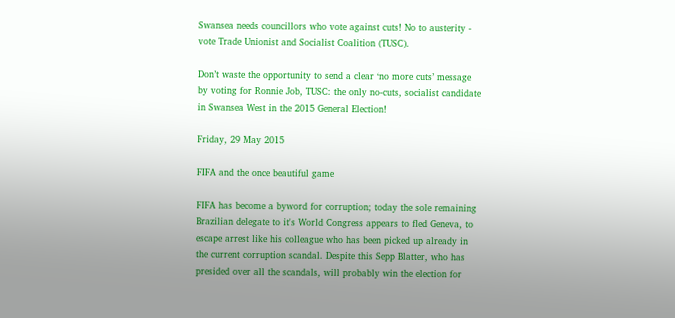Swansea needs councillors who vote against cuts! No to austerity - vote Trade Unionist and Socialist Coalition (TUSC).

Don’t waste the opportunity to send a clear ‘no more cuts’ message by voting for Ronnie Job, TUSC: the only no-cuts, socialist candidate in Swansea West in the 2015 General Election!

Friday, 29 May 2015

FIFA and the once beautiful game

FIFA has become a byword for corruption; today the sole remaining Brazilian delegate to it's World Congress appears to fled Geneva, to escape arrest like his colleague who has been picked up already in the current corruption scandal. Despite this Sepp Blatter, who has presided over all the scandals, will probably win the election for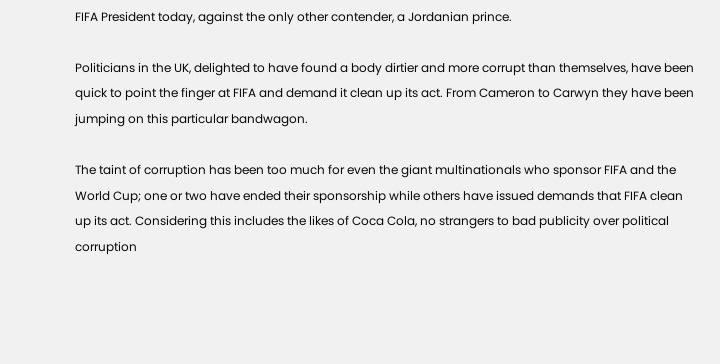FIFA President today, against the only other contender, a Jordanian prince.

Politicians in the UK, delighted to have found a body dirtier and more corrupt than themselves, have been quick to point the finger at FIFA and demand it clean up its act. From Cameron to Carwyn they have been jumping on this particular bandwagon.

The taint of corruption has been too much for even the giant multinationals who sponsor FIFA and the World Cup; one or two have ended their sponsorship while others have issued demands that FIFA clean up its act. Considering this includes the likes of Coca Cola, no strangers to bad publicity over political corruption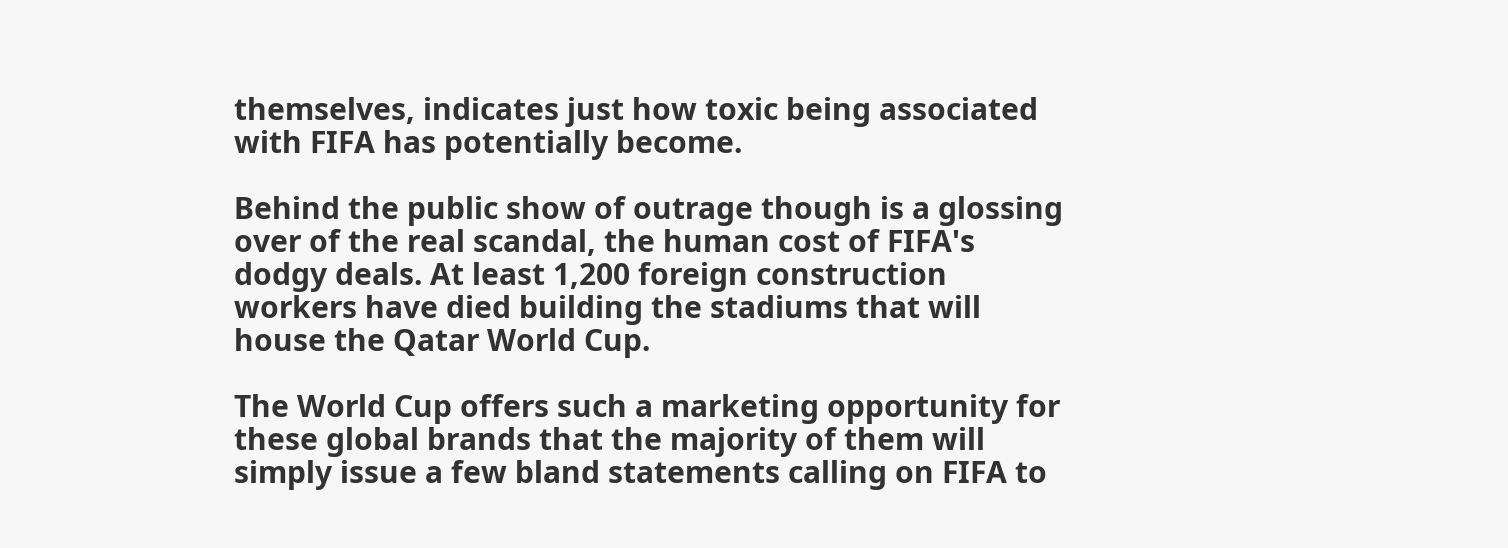themselves, indicates just how toxic being associated with FIFA has potentially become.

Behind the public show of outrage though is a glossing over of the real scandal, the human cost of FIFA's dodgy deals. At least 1,200 foreign construction workers have died building the stadiums that will house the Qatar World Cup.

The World Cup offers such a marketing opportunity for these global brands that the majority of them will simply issue a few bland statements calling on FIFA to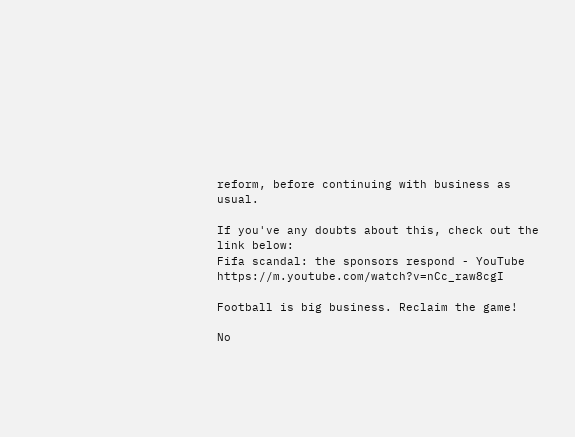reform, before continuing with business as usual.

If you've any doubts about this, check out the link below:
Fifa scandal: the sponsors respond - YouTube https://m.youtube.com/watch?v=nCc_raw8cgI

Football is big business. Reclaim the game!

No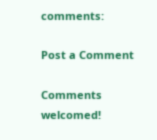comments:

Post a Comment

Comments welcomed!